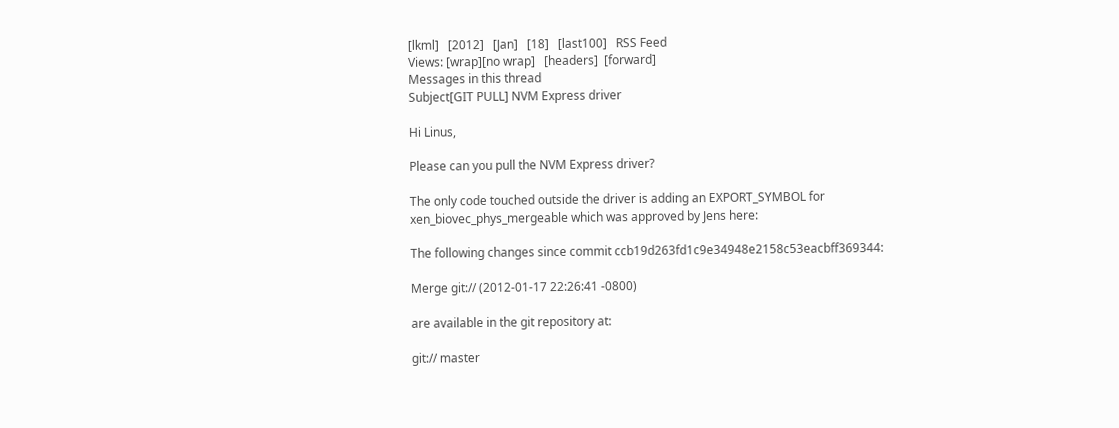[lkml]   [2012]   [Jan]   [18]   [last100]   RSS Feed
Views: [wrap][no wrap]   [headers]  [forward]
Messages in this thread
Subject[GIT PULL] NVM Express driver

Hi Linus,

Please can you pull the NVM Express driver?

The only code touched outside the driver is adding an EXPORT_SYMBOL for
xen_biovec_phys_mergeable which was approved by Jens here:

The following changes since commit ccb19d263fd1c9e34948e2158c53eacbff369344:

Merge git:// (2012-01-17 22:26:41 -0800)

are available in the git repository at:

git:// master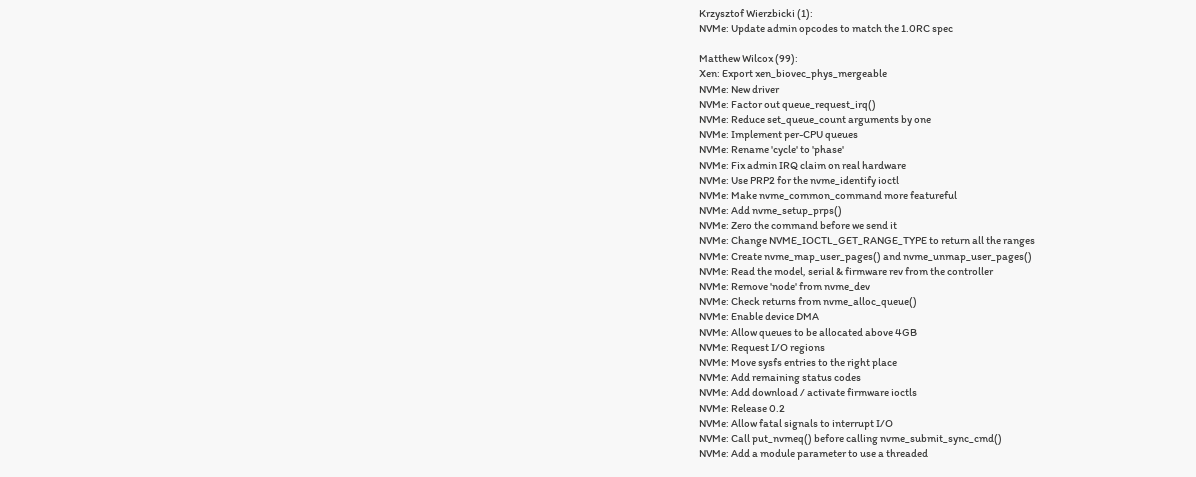Krzysztof Wierzbicki (1):
NVMe: Update admin opcodes to match the 1.0RC spec

Matthew Wilcox (99):
Xen: Export xen_biovec_phys_mergeable
NVMe: New driver
NVMe: Factor out queue_request_irq()
NVMe: Reduce set_queue_count arguments by one
NVMe: Implement per-CPU queues
NVMe: Rename 'cycle' to 'phase'
NVMe: Fix admin IRQ claim on real hardware
NVMe: Use PRP2 for the nvme_identify ioctl
NVMe: Make nvme_common_command more featureful
NVMe: Add nvme_setup_prps()
NVMe: Zero the command before we send it
NVMe: Change NVME_IOCTL_GET_RANGE_TYPE to return all the ranges
NVMe: Create nvme_map_user_pages() and nvme_unmap_user_pages()
NVMe: Read the model, serial & firmware rev from the controller
NVMe: Remove 'node' from nvme_dev
NVMe: Check returns from nvme_alloc_queue()
NVMe: Enable device DMA
NVMe: Allow queues to be allocated above 4GB
NVMe: Request I/O regions
NVMe: Move sysfs entries to the right place
NVMe: Add remaining status codes
NVMe: Add download / activate firmware ioctls
NVMe: Release 0.2
NVMe: Allow fatal signals to interrupt I/O
NVMe: Call put_nvmeq() before calling nvme_submit_sync_cmd()
NVMe: Add a module parameter to use a threaded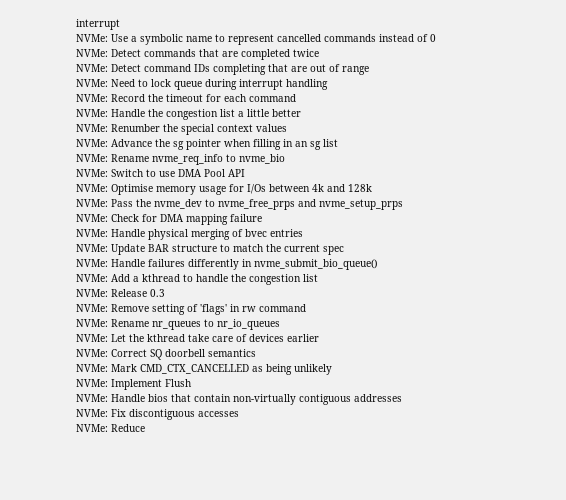interrupt
NVMe: Use a symbolic name to represent cancelled commands instead of 0
NVMe: Detect commands that are completed twice
NVMe: Detect command IDs completing that are out of range
NVMe: Need to lock queue during interrupt handling
NVMe: Record the timeout for each command
NVMe: Handle the congestion list a little better
NVMe: Renumber the special context values
NVMe: Advance the sg pointer when filling in an sg list
NVMe: Rename nvme_req_info to nvme_bio
NVMe: Switch to use DMA Pool API
NVMe: Optimise memory usage for I/Os between 4k and 128k
NVMe: Pass the nvme_dev to nvme_free_prps and nvme_setup_prps
NVMe: Check for DMA mapping failure
NVMe: Handle physical merging of bvec entries
NVMe: Update BAR structure to match the current spec
NVMe: Handle failures differently in nvme_submit_bio_queue()
NVMe: Add a kthread to handle the congestion list
NVMe: Release 0.3
NVMe: Remove setting of 'flags' in rw command
NVMe: Rename nr_queues to nr_io_queues
NVMe: Let the kthread take care of devices earlier
NVMe: Correct SQ doorbell semantics
NVMe: Mark CMD_CTX_CANCELLED as being unlikely
NVMe: Implement Flush
NVMe: Handle bios that contain non-virtually contiguous addresses
NVMe: Fix discontiguous accesses
NVMe: Reduce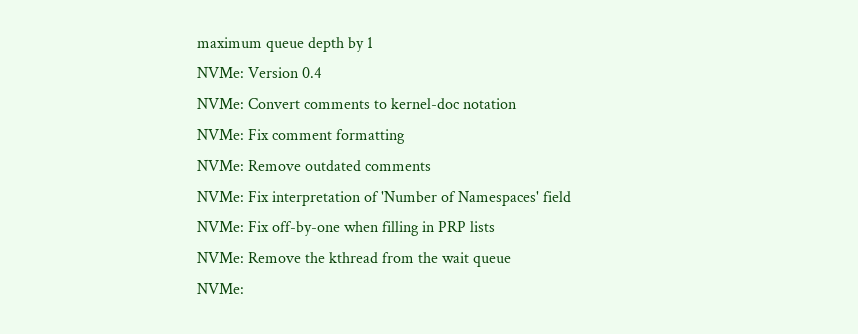maximum queue depth by 1
NVMe: Version 0.4
NVMe: Convert comments to kernel-doc notation
NVMe: Fix comment formatting
NVMe: Remove outdated comments
NVMe: Fix interpretation of 'Number of Namespaces' field
NVMe: Fix off-by-one when filling in PRP lists
NVMe: Remove the kthread from the wait queue
NVMe: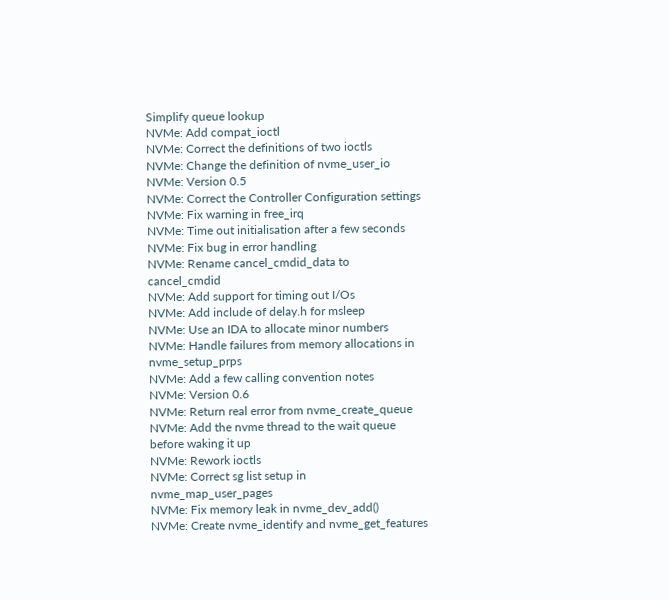Simplify queue lookup
NVMe: Add compat_ioctl
NVMe: Correct the definitions of two ioctls
NVMe: Change the definition of nvme_user_io
NVMe: Version 0.5
NVMe: Correct the Controller Configuration settings
NVMe: Fix warning in free_irq
NVMe: Time out initialisation after a few seconds
NVMe: Fix bug in error handling
NVMe: Rename cancel_cmdid_data to cancel_cmdid
NVMe: Add support for timing out I/Os
NVMe: Add include of delay.h for msleep
NVMe: Use an IDA to allocate minor numbers
NVMe: Handle failures from memory allocations in nvme_setup_prps
NVMe: Add a few calling convention notes
NVMe: Version 0.6
NVMe: Return real error from nvme_create_queue
NVMe: Add the nvme thread to the wait queue before waking it up
NVMe: Rework ioctls
NVMe: Correct sg list setup in nvme_map_user_pages
NVMe: Fix memory leak in nvme_dev_add()
NVMe: Create nvme_identify and nvme_get_features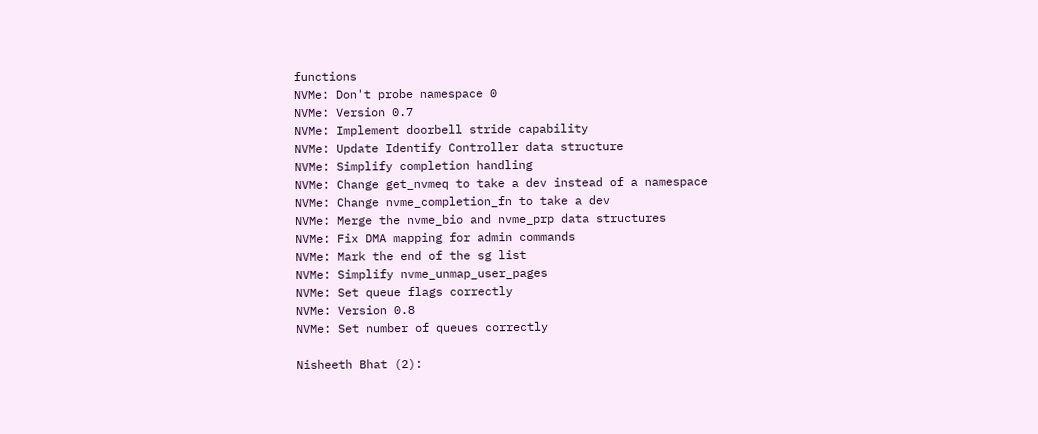functions
NVMe: Don't probe namespace 0
NVMe: Version 0.7
NVMe: Implement doorbell stride capability
NVMe: Update Identify Controller data structure
NVMe: Simplify completion handling
NVMe: Change get_nvmeq to take a dev instead of a namespace
NVMe: Change nvme_completion_fn to take a dev
NVMe: Merge the nvme_bio and nvme_prp data structures
NVMe: Fix DMA mapping for admin commands
NVMe: Mark the end of the sg list
NVMe: Simplify nvme_unmap_user_pages
NVMe: Set queue flags correctly
NVMe: Version 0.8
NVMe: Set number of queues correctly

Nisheeth Bhat (2):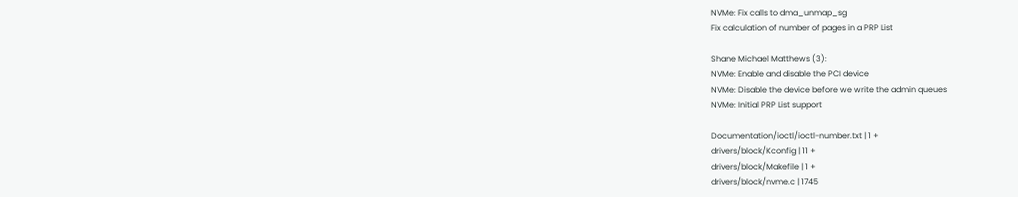NVMe: Fix calls to dma_unmap_sg
Fix calculation of number of pages in a PRP List

Shane Michael Matthews (3):
NVMe: Enable and disable the PCI device
NVMe: Disable the device before we write the admin queues
NVMe: Initial PRP List support

Documentation/ioctl/ioctl-number.txt | 1 +
drivers/block/Kconfig | 11 +
drivers/block/Makefile | 1 +
drivers/block/nvme.c | 1745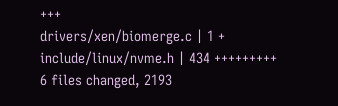+++
drivers/xen/biomerge.c | 1 +
include/linux/nvme.h | 434 +++++++++
6 files changed, 2193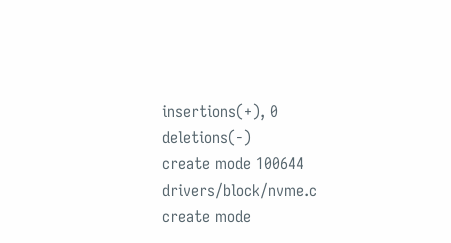insertions(+), 0 deletions(-)
create mode 100644 drivers/block/nvme.c
create mode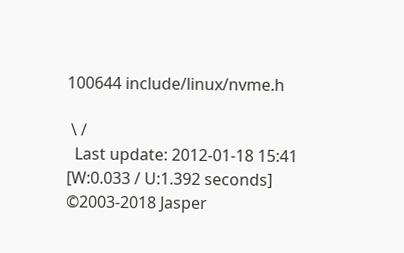100644 include/linux/nvme.h

 \ /
  Last update: 2012-01-18 15:41    [W:0.033 / U:1.392 seconds]
©2003-2018 Jasper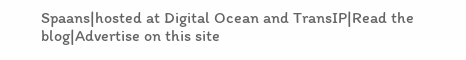Spaans|hosted at Digital Ocean and TransIP|Read the blog|Advertise on this site